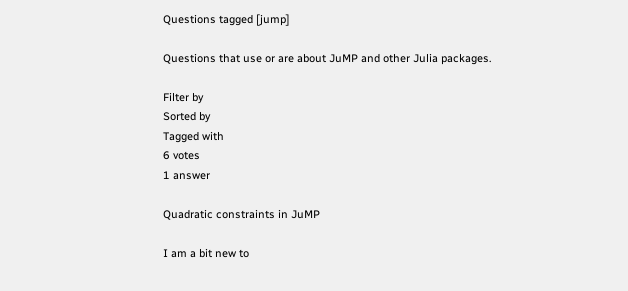Questions tagged [jump]

Questions that use or are about JuMP and other Julia packages.

Filter by
Sorted by
Tagged with
6 votes
1 answer

Quadratic constraints in JuMP

I am a bit new to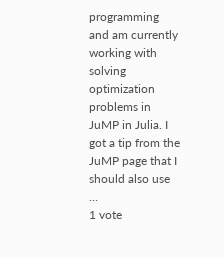programming and am currently working with solving optimization problems in JuMP in Julia. I got a tip from the JuMP page that I should also use ...
1 vote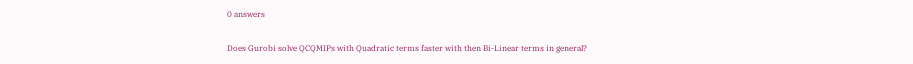0 answers

Does Gurobi solve QCQMIPs with Quadratic terms faster with then Bi-Linear terms in general?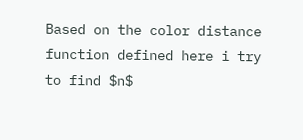Based on the color distance function defined here i try to find $n$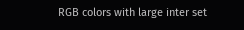RGB colors with large inter set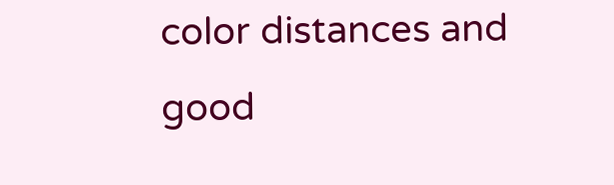color distances and good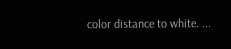color distance to white. ...